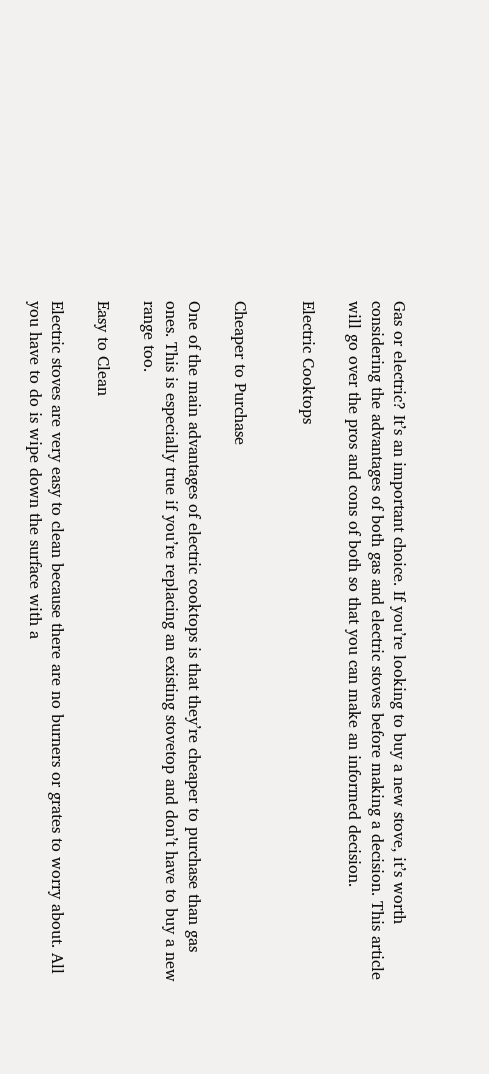Gas or electric? It’s an important choice. If you’re looking to buy a new stove, it’s worth considering the advantages of both gas and electric stoves before making a decision. This article will go over the pros and cons of both so that you can make an informed decision.

Electric Cooktops


Cheaper to Purchase

One of the main advantages of electric cooktops is that they’re cheaper to purchase than gas ones. This is especially true if you’re replacing an existing stovetop and don’t have to buy a new range too.

Easy to Clean

Electric stoves are very easy to clean because there are no burners or grates to worry about. All you have to do is wipe down the surface with a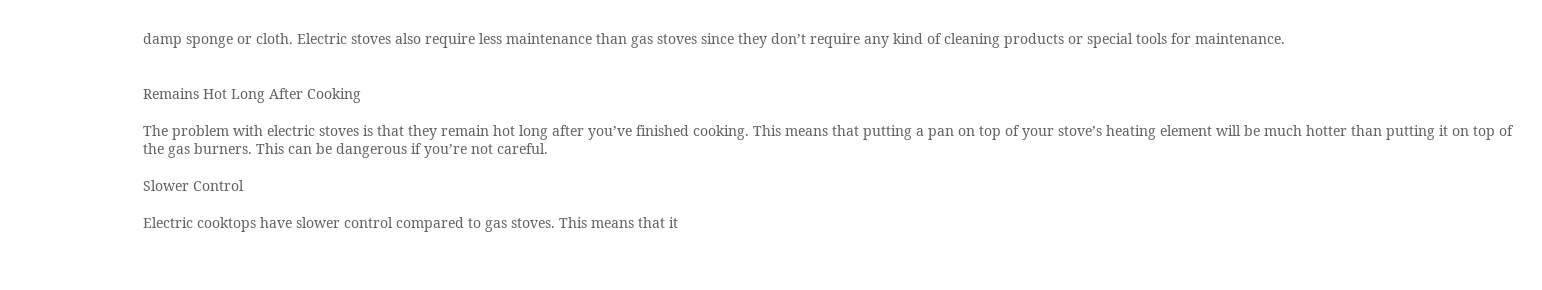damp sponge or cloth. Electric stoves also require less maintenance than gas stoves since they don’t require any kind of cleaning products or special tools for maintenance.


Remains Hot Long After Cooking

The problem with electric stoves is that they remain hot long after you’ve finished cooking. This means that putting a pan on top of your stove’s heating element will be much hotter than putting it on top of the gas burners. This can be dangerous if you’re not careful.

Slower Control

Electric cooktops have slower control compared to gas stoves. This means that it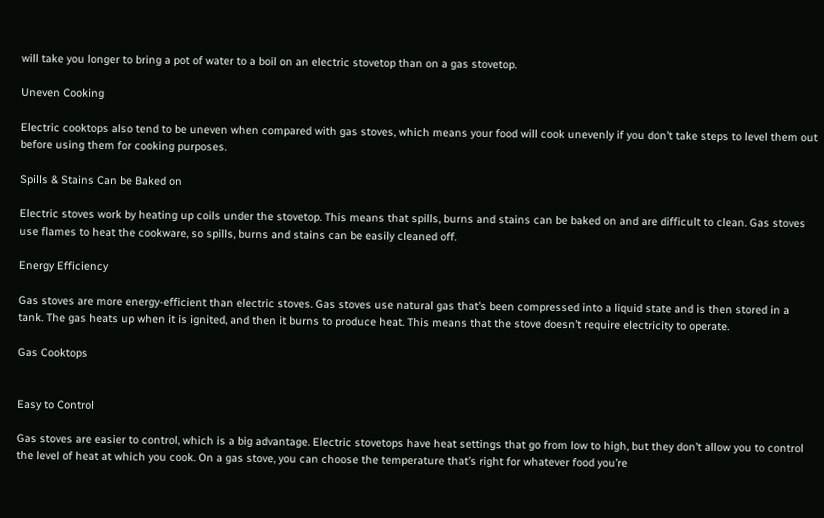will take you longer to bring a pot of water to a boil on an electric stovetop than on a gas stovetop.

Uneven Cooking

Electric cooktops also tend to be uneven when compared with gas stoves, which means your food will cook unevenly if you don’t take steps to level them out before using them for cooking purposes.

Spills & Stains Can be Baked on

Electric stoves work by heating up coils under the stovetop. This means that spills, burns and stains can be baked on and are difficult to clean. Gas stoves use flames to heat the cookware, so spills, burns and stains can be easily cleaned off.

Energy Efficiency

Gas stoves are more energy-efficient than electric stoves. Gas stoves use natural gas that’s been compressed into a liquid state and is then stored in a tank. The gas heats up when it is ignited, and then it burns to produce heat. This means that the stove doesn’t require electricity to operate.

Gas Cooktops


Easy to Control

Gas stoves are easier to control, which is a big advantage. Electric stovetops have heat settings that go from low to high, but they don’t allow you to control the level of heat at which you cook. On a gas stove, you can choose the temperature that’s right for whatever food you’re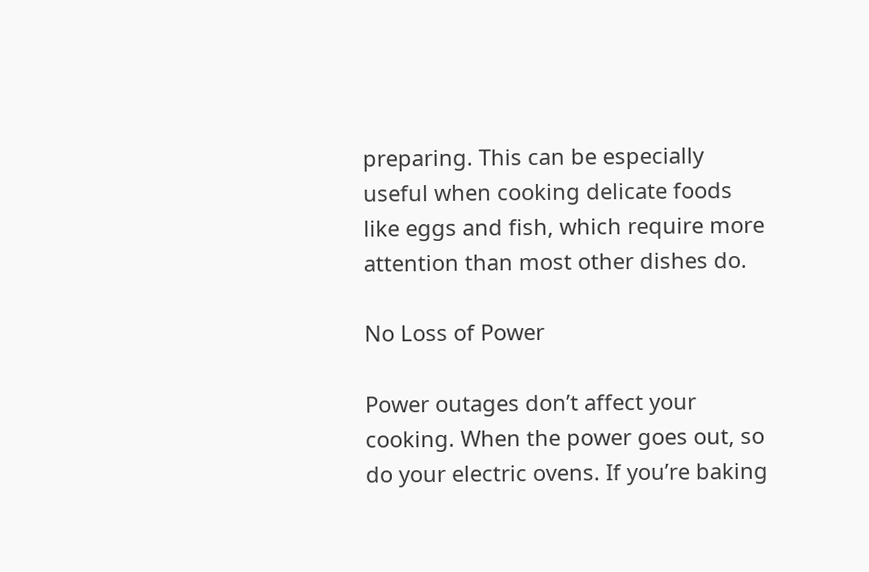preparing. This can be especially useful when cooking delicate foods like eggs and fish, which require more attention than most other dishes do.

No Loss of Power

Power outages don’t affect your cooking. When the power goes out, so do your electric ovens. If you’re baking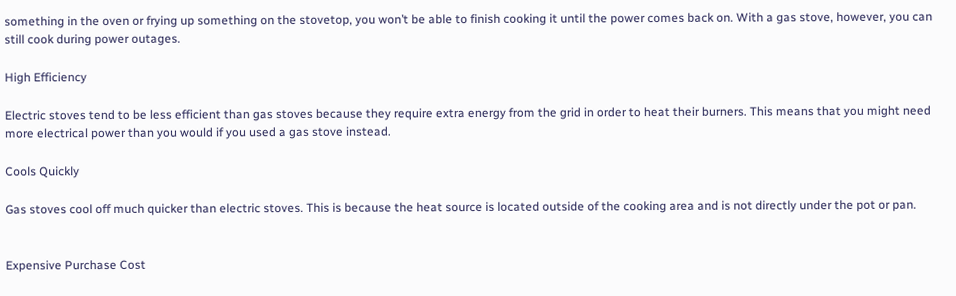something in the oven or frying up something on the stovetop, you won’t be able to finish cooking it until the power comes back on. With a gas stove, however, you can still cook during power outages.

High Efficiency

Electric stoves tend to be less efficient than gas stoves because they require extra energy from the grid in order to heat their burners. This means that you might need more electrical power than you would if you used a gas stove instead.

Cools Quickly

Gas stoves cool off much quicker than electric stoves. This is because the heat source is located outside of the cooking area and is not directly under the pot or pan.


Expensive Purchase Cost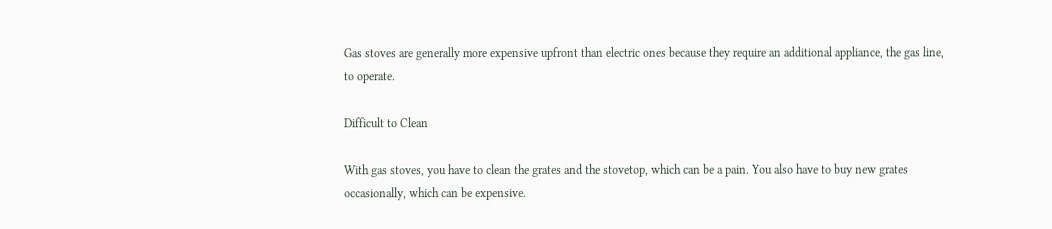Gas stoves are generally more expensive upfront than electric ones because they require an additional appliance, the gas line, to operate.

Difficult to Clean

With gas stoves, you have to clean the grates and the stovetop, which can be a pain. You also have to buy new grates occasionally, which can be expensive.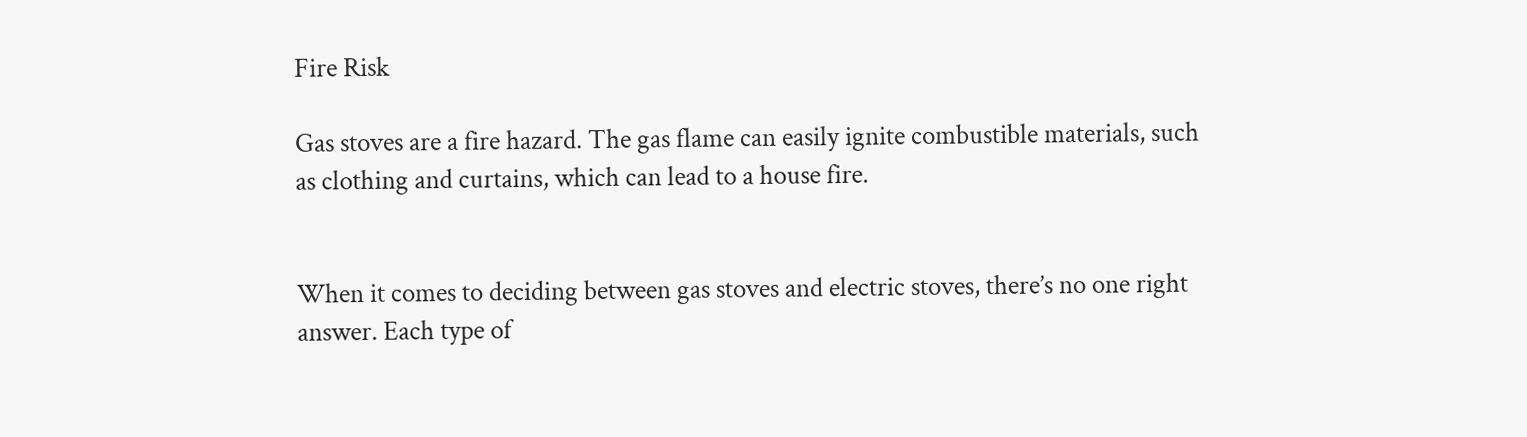Fire Risk

Gas stoves are a fire hazard. The gas flame can easily ignite combustible materials, such as clothing and curtains, which can lead to a house fire.


When it comes to deciding between gas stoves and electric stoves, there’s no one right answer. Each type of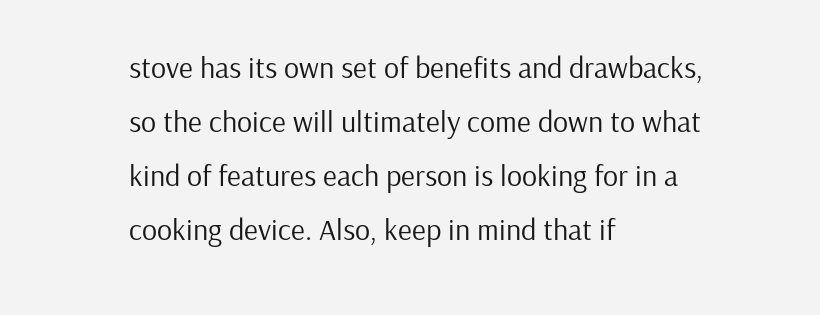stove has its own set of benefits and drawbacks, so the choice will ultimately come down to what kind of features each person is looking for in a cooking device. Also, keep in mind that if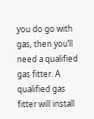you do go with gas, then you’ll need a qualified gas fitter. A qualified gas fitter will install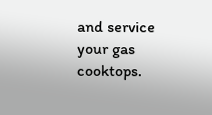and service your gas cooktops.